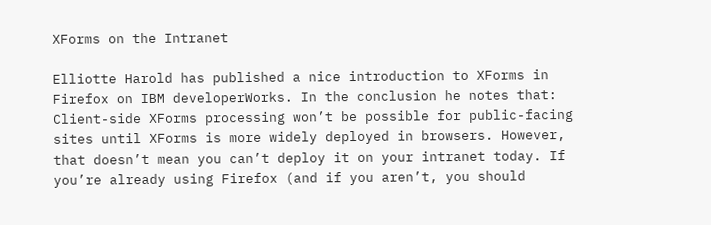XForms on the Intranet

Elliotte Harold has published a nice introduction to XForms in Firefox on IBM developerWorks. In the conclusion he notes that:
Client-side XForms processing won’t be possible for public-facing sites until XForms is more widely deployed in browsers. However, that doesn’t mean you can’t deploy it on your intranet today. If you’re already using Firefox (and if you aren’t, you should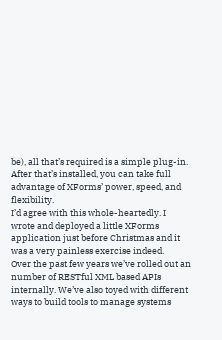be), all that’s required is a simple plug-in. After that’s installed, you can take full advantage of XForms’ power, speed, and flexibility.
I’d agree with this whole-heartedly. I wrote and deployed a little XForms application just before Christmas and it was a very painless exercise indeed.
Over the past few years we’ve rolled out an number of RESTful XML based APIs internally. We’ve also toyed with different ways to build tools to manage systems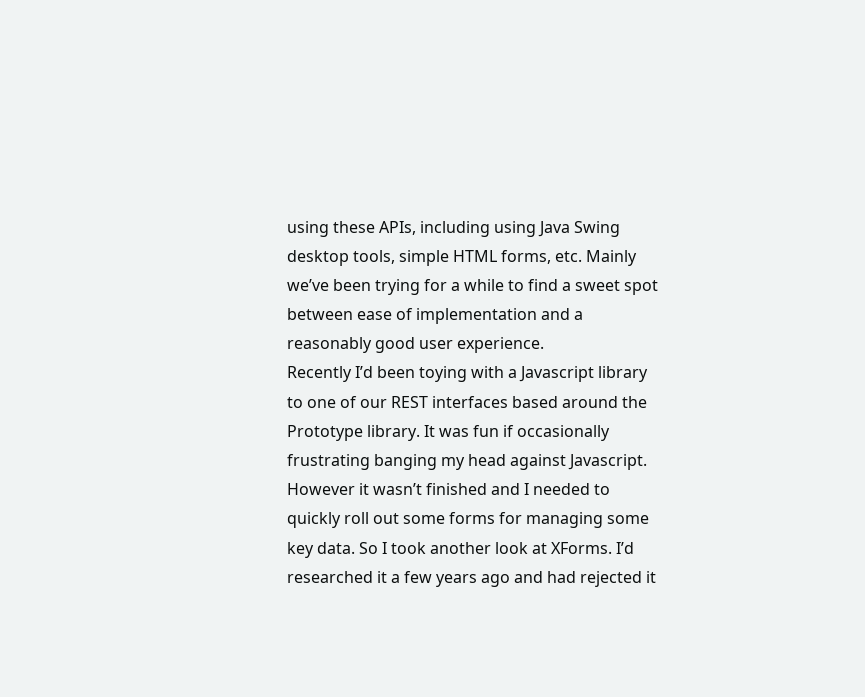using these APIs, including using Java Swing desktop tools, simple HTML forms, etc. Mainly we’ve been trying for a while to find a sweet spot between ease of implementation and a reasonably good user experience.
Recently I’d been toying with a Javascript library to one of our REST interfaces based around the Prototype library. It was fun if occasionally frustrating banging my head against Javascript. However it wasn’t finished and I needed to quickly roll out some forms for managing some key data. So I took another look at XForms. I’d researched it a few years ago and had rejected it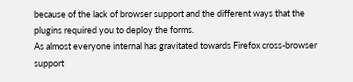because of the lack of browser support and the different ways that the plugins required you to deploy the forms.
As almost everyone internal has gravitated towards Firefox cross-browser support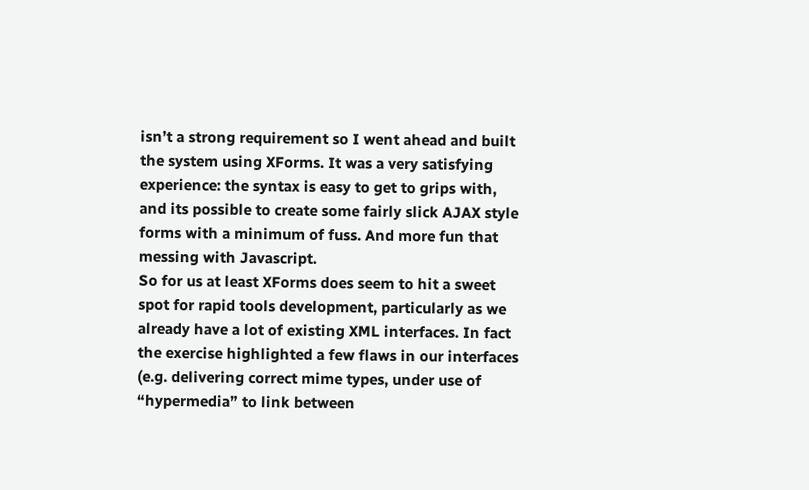isn’t a strong requirement so I went ahead and built the system using XForms. It was a very satisfying experience: the syntax is easy to get to grips with, and its possible to create some fairly slick AJAX style forms with a minimum of fuss. And more fun that messing with Javascript.
So for us at least XForms does seem to hit a sweet spot for rapid tools development, particularly as we already have a lot of existing XML interfaces. In fact the exercise highlighted a few flaws in our interfaces (e.g. delivering correct mime types, under use of “hypermedia” to link between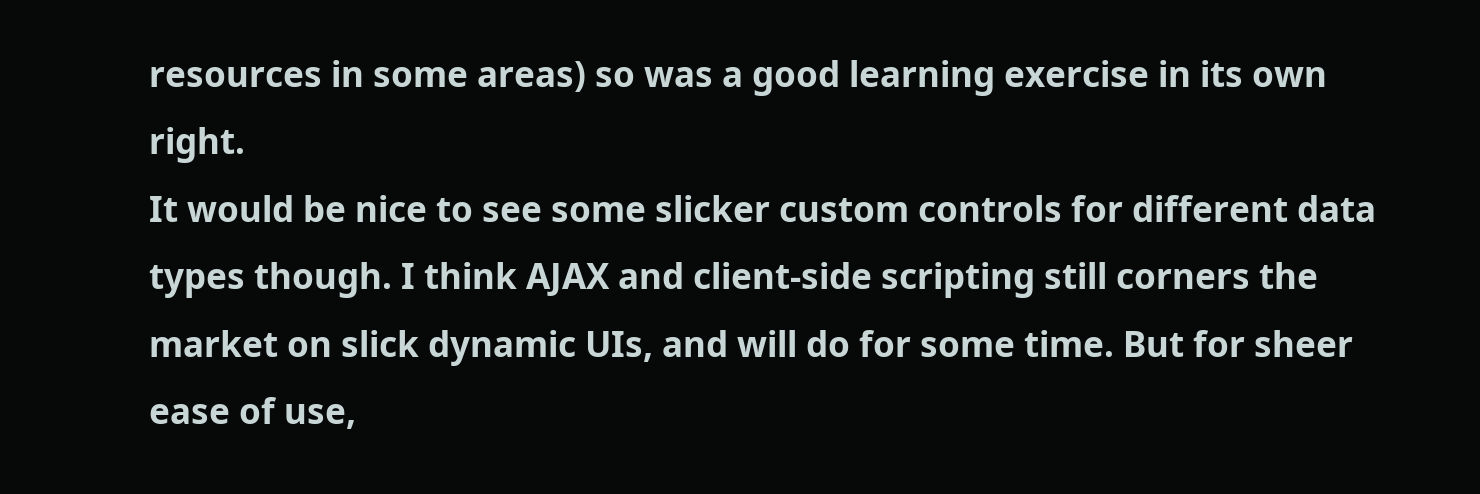resources in some areas) so was a good learning exercise in its own right.
It would be nice to see some slicker custom controls for different data types though. I think AJAX and client-side scripting still corners the market on slick dynamic UIs, and will do for some time. But for sheer ease of use,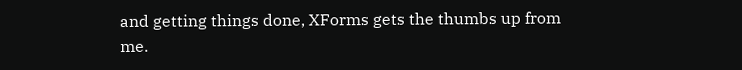and getting things done, XForms gets the thumbs up from me.